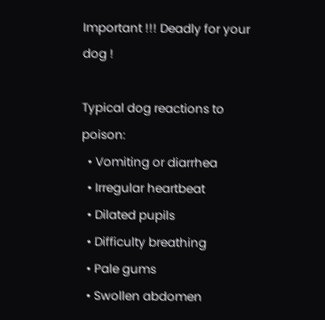Important !!! Deadly for your dog !

Typical dog reactions to poison:
  • Vomiting or diarrhea
  • Irregular heartbeat
  • Dilated pupils
  • Difficulty breathing
  • Pale gums
  • Swollen abdomen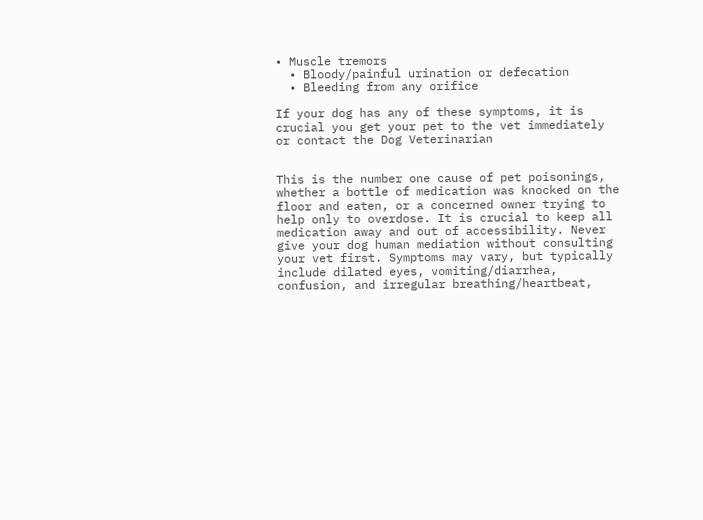• Muscle tremors
  • Bloody/painful urination or defecation
  • Bleeding from any orifice

If your dog has any of these symptoms, it is crucial you get your pet to the vet immediately or contact the Dog Veterinarian


This is the number one cause of pet poisonings, whether a bottle of medication was knocked on the floor and eaten, or a concerned owner trying to help only to overdose. It is crucial to keep all medication away and out of accessibility. Never give your dog human mediation without consulting your vet first. Symptoms may vary, but typically include dilated eyes, vomiting/diarrhea, confusion, and irregular breathing/heartbeat,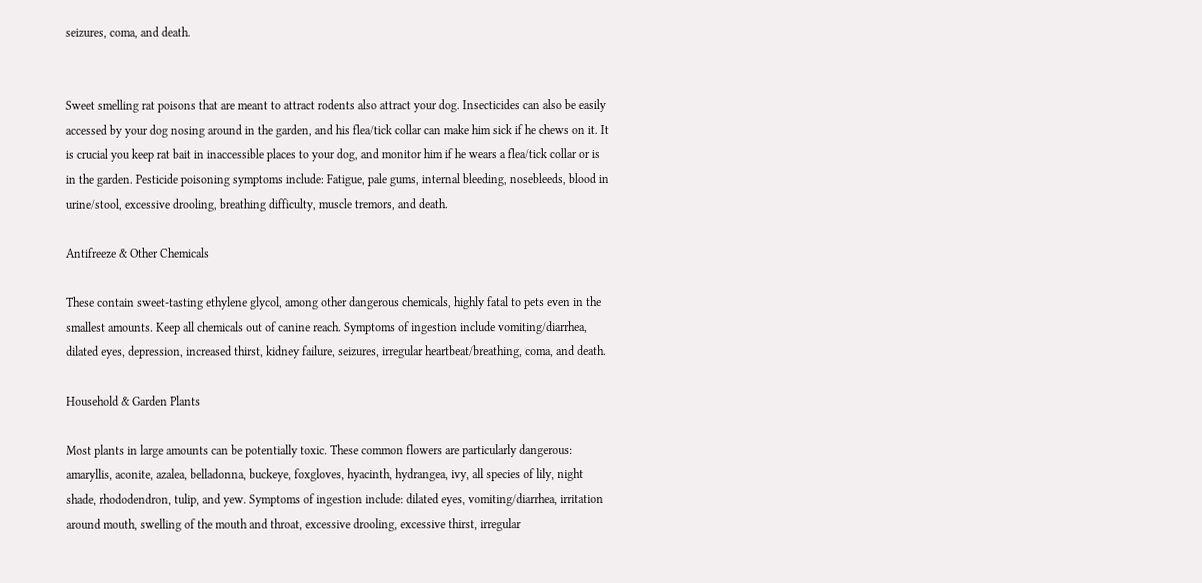seizures, coma, and death.


Sweet smelling rat poisons that are meant to attract rodents also attract your dog. Insecticides can also be easily accessed by your dog nosing around in the garden, and his flea/tick collar can make him sick if he chews on it. It is crucial you keep rat bait in inaccessible places to your dog, and monitor him if he wears a flea/tick collar or is in the garden. Pesticide poisoning symptoms include: Fatigue, pale gums, internal bleeding, nosebleeds, blood in urine/stool, excessive drooling, breathing difficulty, muscle tremors, and death.

Antifreeze & Other Chemicals

These contain sweet-tasting ethylene glycol, among other dangerous chemicals, highly fatal to pets even in the smallest amounts. Keep all chemicals out of canine reach. Symptoms of ingestion include vomiting/diarrhea, dilated eyes, depression, increased thirst, kidney failure, seizures, irregular heartbeat/breathing, coma, and death.

Household & Garden Plants

Most plants in large amounts can be potentially toxic. These common flowers are particularly dangerous: amaryllis, aconite, azalea, belladonna, buckeye, foxgloves, hyacinth, hydrangea, ivy, all species of lily, night shade, rhododendron, tulip, and yew. Symptoms of ingestion include: dilated eyes, vomiting/diarrhea, irritation around mouth, swelling of the mouth and throat, excessive drooling, excessive thirst, irregular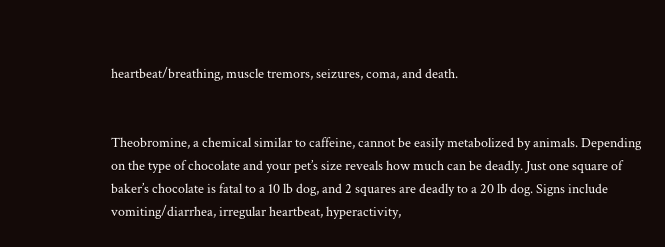heartbeat/breathing, muscle tremors, seizures, coma, and death.


Theobromine, a chemical similar to caffeine, cannot be easily metabolized by animals. Depending on the type of chocolate and your pet’s size reveals how much can be deadly. Just one square of baker’s chocolate is fatal to a 10 lb dog, and 2 squares are deadly to a 20 lb dog. Signs include vomiting/diarrhea, irregular heartbeat, hyperactivity,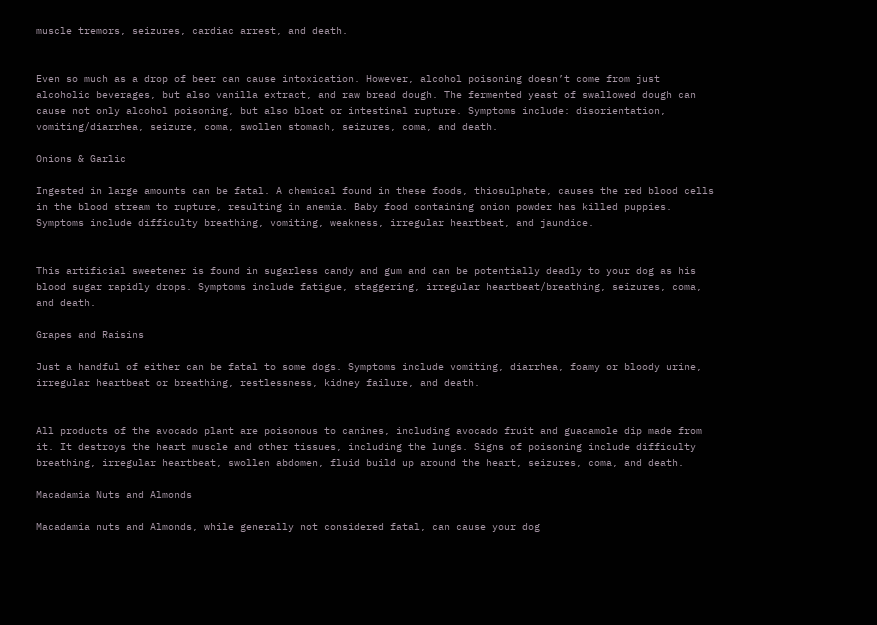muscle tremors, seizures, cardiac arrest, and death.


Even so much as a drop of beer can cause intoxication. However, alcohol poisoning doesn’t come from just alcoholic beverages, but also vanilla extract, and raw bread dough. The fermented yeast of swallowed dough can cause not only alcohol poisoning, but also bloat or intestinal rupture. Symptoms include: disorientation, vomiting/diarrhea, seizure, coma, swollen stomach, seizures, coma, and death.

Onions & Garlic

Ingested in large amounts can be fatal. A chemical found in these foods, thiosulphate, causes the red blood cells in the blood stream to rupture, resulting in anemia. Baby food containing onion powder has killed puppies. Symptoms include difficulty breathing, vomiting, weakness, irregular heartbeat, and jaundice.


This artificial sweetener is found in sugarless candy and gum and can be potentially deadly to your dog as his blood sugar rapidly drops. Symptoms include fatigue, staggering, irregular heartbeat/breathing, seizures, coma, and death.

Grapes and Raisins

Just a handful of either can be fatal to some dogs. Symptoms include vomiting, diarrhea, foamy or bloody urine, irregular heartbeat or breathing, restlessness, kidney failure, and death.


All products of the avocado plant are poisonous to canines, including avocado fruit and guacamole dip made from it. It destroys the heart muscle and other tissues, including the lungs. Signs of poisoning include difficulty breathing, irregular heartbeat, swollen abdomen, fluid build up around the heart, seizures, coma, and death.

Macadamia Nuts and Almonds

Macadamia nuts and Almonds, while generally not considered fatal, can cause your dog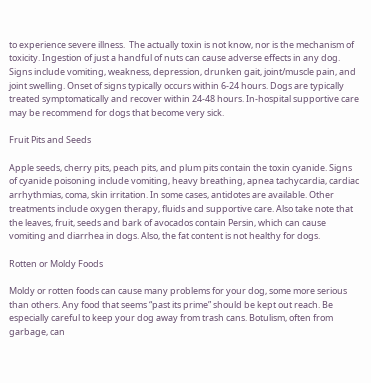to experience severe illness.  The actually toxin is not know, nor is the mechanism of toxicity. Ingestion of just a handful of nuts can cause adverse effects in any dog. Signs include vomiting, weakness, depression, drunken gait, joint/muscle pain, and joint swelling. Onset of signs typically occurs within 6-24 hours. Dogs are typically treated symptomatically and recover within 24-48 hours. In-hospital supportive care may be recommend for dogs that become very sick.

Fruit Pits and Seeds

Apple seeds, cherry pits, peach pits, and plum pits contain the toxin cyanide. Signs of cyanide poisoning include vomiting, heavy breathing, apnea tachycardia, cardiac arrhythmias, coma, skin irritation. In some cases, antidotes are available. Other treatments include oxygen therapy, fluids and supportive care. Also take note that the leaves, fruit, seeds and bark of avocados contain Persin, which can cause vomiting and diarrhea in dogs. Also, the fat content is not healthy for dogs.

Rotten or Moldy Foods

Moldy or rotten foods can cause many problems for your dog, some more serious than others. Any food that seems “past its prime” should be kept out reach. Be especially careful to keep your dog away from trash cans. Botulism, often from garbage, can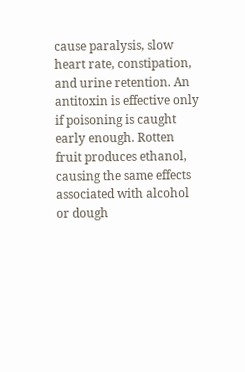cause paralysis, slow heart rate, constipation, and urine retention. An antitoxin is effective only if poisoning is caught early enough. Rotten fruit produces ethanol, causing the same effects associated with alcohol or dough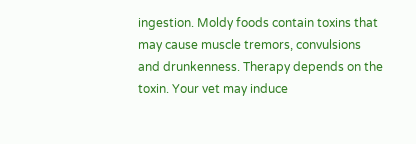ingestion. Moldy foods contain toxins that may cause muscle tremors, convulsions and drunkenness. Therapy depends on the toxin. Your vet may induce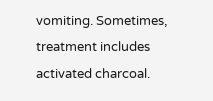vomiting. Sometimes, treatment includes activated charcoal.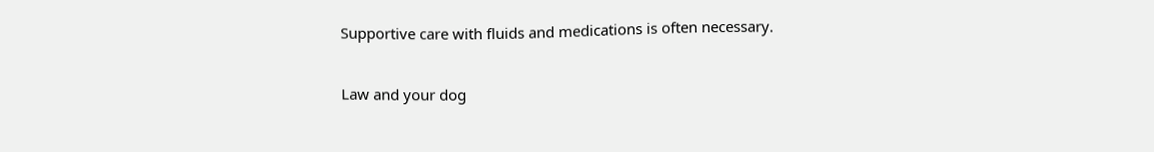Supportive care with fluids and medications is often necessary.

Law and your dog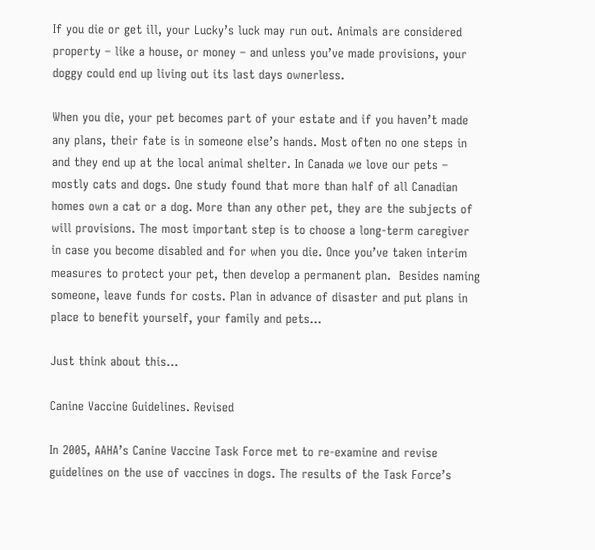If you die or get ill, your Lucky’s luck may run out. Animals are considered property – like a house, or money – and unless you’ve made provisions, your doggy could end up living out its last days ownerless.

When you die, your pet becomes part of your estate and if you haven’t made any plans, their fate is in someone else’s hands. Most often no one steps in and they end up at the local animal shelter. In Canada we love our pets – mostly cats and dogs. One study found that more than half of all Canadian homes own a cat or a dog. More than any other pet, they are the subjects of will provisions. The most important step is to choose a long-term caregiver in case you become disabled and for when you die. Once you’ve taken interim measures to protect your pet, then develop a permanent plan.  Besides naming someone, leave funds for costs. Plan in advance of disaster and put plans in place to benefit yourself, your family and pets…

Just think about this…

Canine Vaccine Guidelines. Revised

In 2005, AAHA’s Canine Vaccine Task Force met to re-examine and revise guidelines on the use of vaccines in dogs. The results of the Task Force’s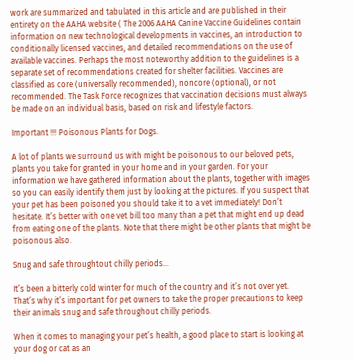work are summarized and tabulated in this article and are published in their entirety on the AAHA website ( The 2006 AAHA Canine Vaccine Guidelines contain information on new technological developments in vaccines, an introduction to conditionally licensed vaccines, and detailed recommendations on the use of available vaccines. Perhaps the most noteworthy addition to the guidelines is a separate set of recommendations created for shelter facilities. Vaccines are classified as core (universally recommended), noncore (optional), or not recommended. The Task Force recognizes that vaccination decisions must always be made on an individual basis, based on risk and lifestyle factors.

Important !!! Poisonous Plants for Dogs.

A lot of plants we surround us with might be poisonous to our beloved pets, plants you take for granted in your home and in your garden. For your information we have gathered information about the plants, together with images so you can easily identify them just by looking at the pictures. If you suspect that your pet has been poisoned you should take it to a vet immediately! Don’t hesitate. It’s better with one vet bill too many than a pet that might end up dead from eating one of the plants. Note that there might be other plants that might be poisonous also.

Snug and safe throughtout chilly periods…

It’s been a bitterly cold winter for much of the country and it’s not over yet. That’s why it’s important for pet owners to take the proper precautions to keep their animals snug and safe throughout chilly periods.

When it comes to managing your pet’s health, a good place to start is looking at your dog or cat as an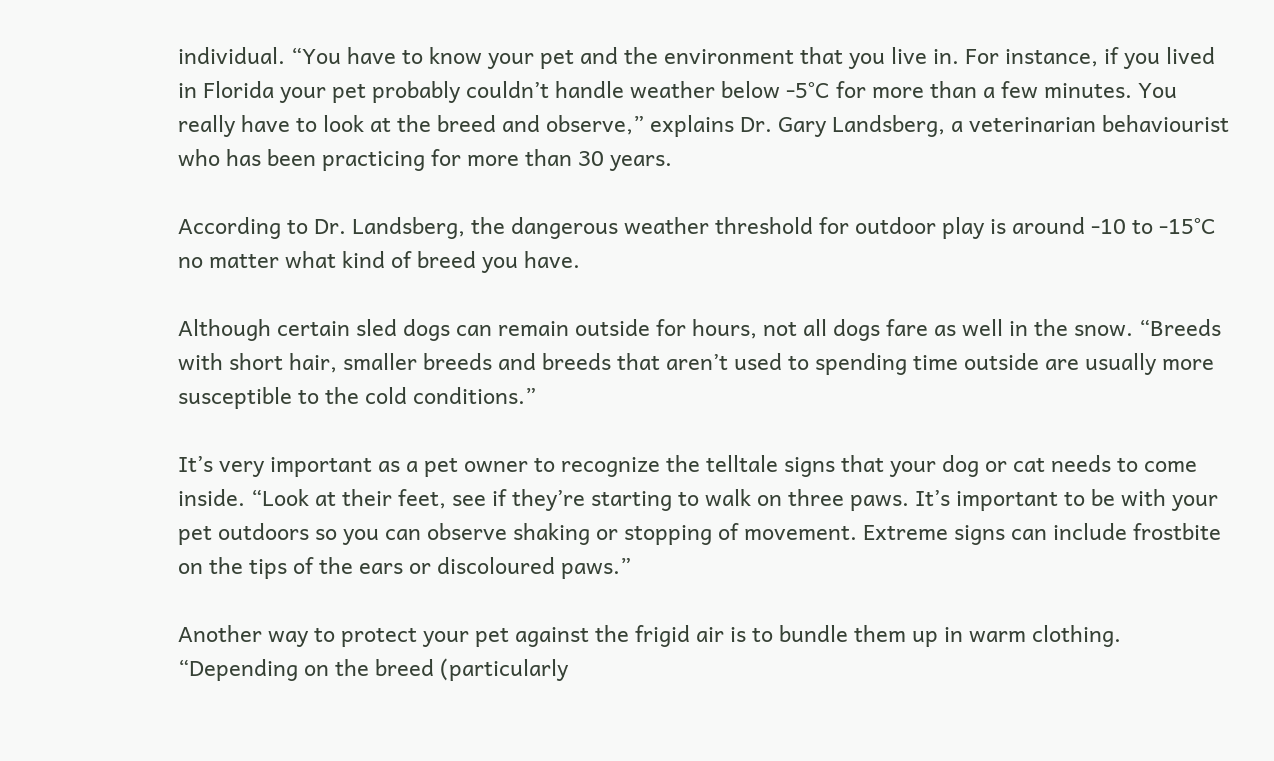individual. “You have to know your pet and the environment that you live in. For instance, if you lived in Florida your pet probably couldn’t handle weather below -5°C for more than a few minutes. You really have to look at the breed and observe,” explains Dr. Gary Landsberg, a veterinarian behaviourist who has been practicing for more than 30 years.

According to Dr. Landsberg, the dangerous weather threshold for outdoor play is around -10 to -15°C no matter what kind of breed you have.

Although certain sled dogs can remain outside for hours, not all dogs fare as well in the snow. “Breeds with short hair, smaller breeds and breeds that aren’t used to spending time outside are usually more susceptible to the cold conditions.”

It’s very important as a pet owner to recognize the telltale signs that your dog or cat needs to come inside. “Look at their feet, see if they’re starting to walk on three paws. It’s important to be with your pet outdoors so you can observe shaking or stopping of movement. Extreme signs can include frostbite on the tips of the ears or discoloured paws.”

Another way to protect your pet against the frigid air is to bundle them up in warm clothing. “Depending on the breed (particularly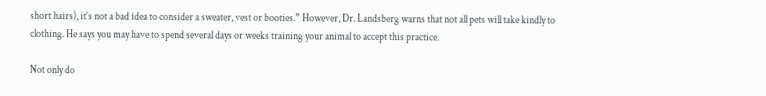short hairs), it’s not a bad idea to consider a sweater, vest or booties.” However, Dr. Landsberg warns that not all pets will take kindly to clothing. He says you may have to spend several days or weeks training your animal to accept this practice.

Not only do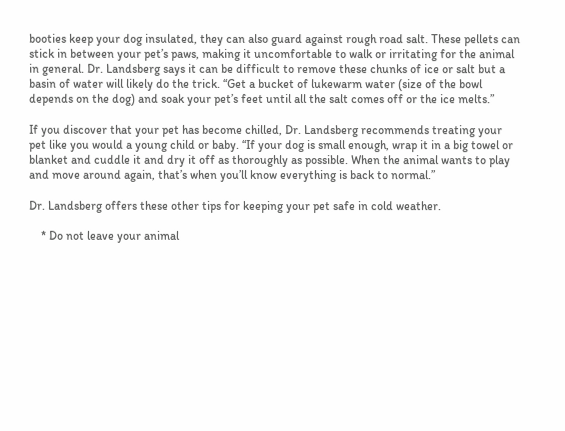booties keep your dog insulated, they can also guard against rough road salt. These pellets can stick in between your pet’s paws, making it uncomfortable to walk or irritating for the animal in general. Dr. Landsberg says it can be difficult to remove these chunks of ice or salt but a basin of water will likely do the trick. “Get a bucket of lukewarm water (size of the bowl depends on the dog) and soak your pet’s feet until all the salt comes off or the ice melts.”

If you discover that your pet has become chilled, Dr. Landsberg recommends treating your pet like you would a young child or baby. “If your dog is small enough, wrap it in a big towel or blanket and cuddle it and dry it off as thoroughly as possible. When the animal wants to play and move around again, that’s when you’ll know everything is back to normal.”

Dr. Landsberg offers these other tips for keeping your pet safe in cold weather.

    * Do not leave your animal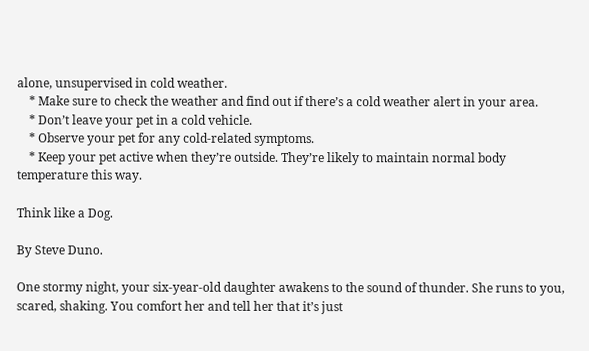alone, unsupervised in cold weather.
    * Make sure to check the weather and find out if there’s a cold weather alert in your area.
    * Don’t leave your pet in a cold vehicle.
    * Observe your pet for any cold-related symptoms.
    * Keep your pet active when they’re outside. They’re likely to maintain normal body temperature this way.

Think like a Dog.

By Steve Duno.

One stormy night, your six-year-old daughter awakens to the sound of thunder. She runs to you, scared, shaking. You comfort her and tell her that it’s just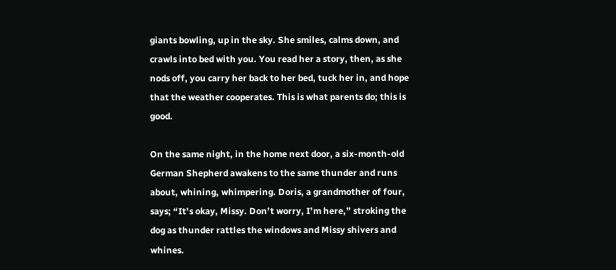giants bowling, up in the sky. She smiles, calms down, and crawls into bed with you. You read her a story, then, as she nods off, you carry her back to her bed, tuck her in, and hope that the weather cooperates. This is what parents do; this is good.

On the same night, in the home next door, a six-month-old German Shepherd awakens to the same thunder and runs about, whining, whimpering. Doris, a grandmother of four, says; “It’s okay, Missy. Don’t worry, I’m here,” stroking the dog as thunder rattles the windows and Missy shivers and whines.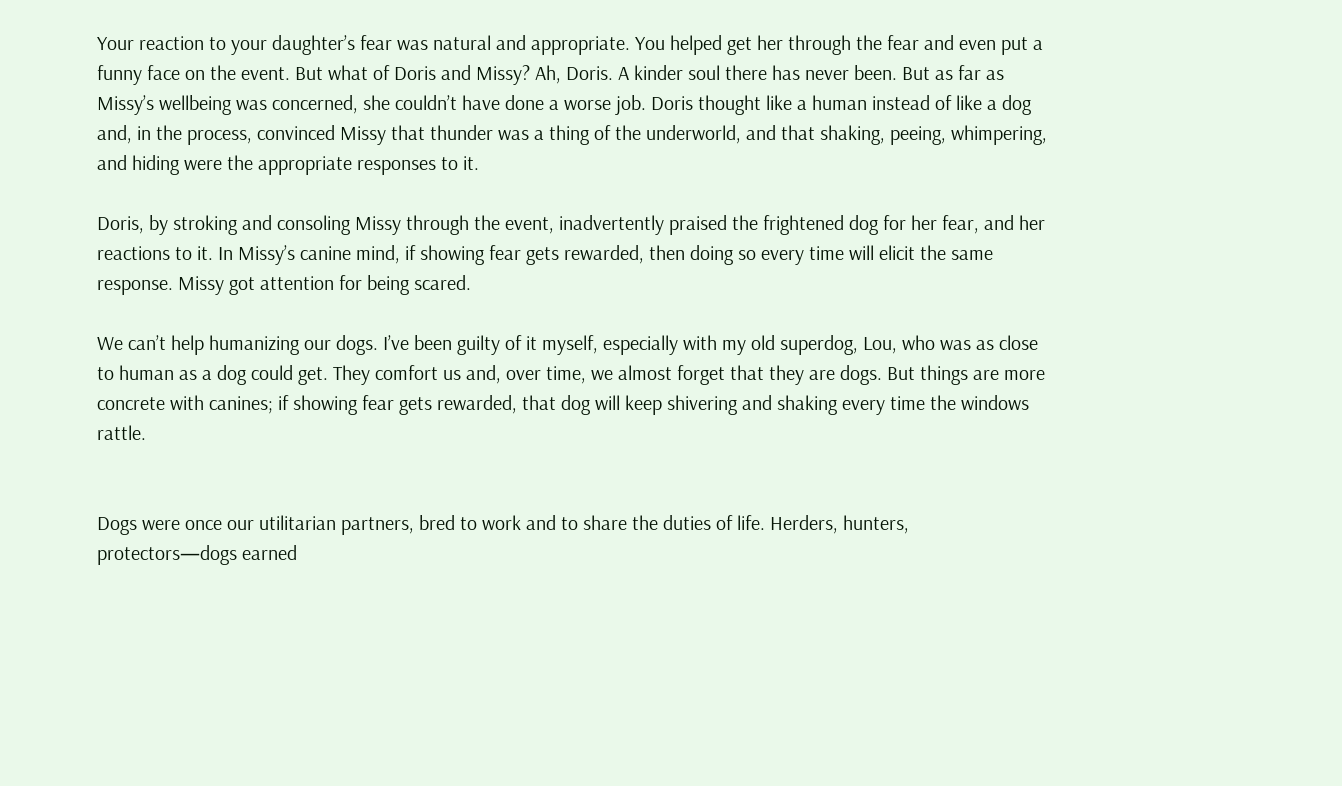Your reaction to your daughter’s fear was natural and appropriate. You helped get her through the fear and even put a funny face on the event. But what of Doris and Missy? Ah, Doris. A kinder soul there has never been. But as far as Missy’s wellbeing was concerned, she couldn’t have done a worse job. Doris thought like a human instead of like a dog and, in the process, convinced Missy that thunder was a thing of the underworld, and that shaking, peeing, whimpering, and hiding were the appropriate responses to it.

Doris, by stroking and consoling Missy through the event, inadvertently praised the frightened dog for her fear, and her reactions to it. In Missy’s canine mind, if showing fear gets rewarded, then doing so every time will elicit the same response. Missy got attention for being scared.

We can’t help humanizing our dogs. I’ve been guilty of it myself, especially with my old superdog, Lou, who was as close to human as a dog could get. They comfort us and, over time, we almost forget that they are dogs. But things are more concrete with canines; if showing fear gets rewarded, that dog will keep shivering and shaking every time the windows rattle.


Dogs were once our utilitarian partners, bred to work and to share the duties of life. Herders, hunters, protectors—dogs earned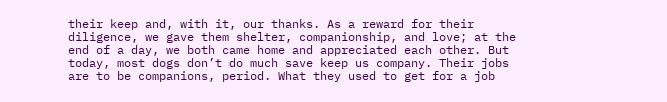their keep and, with it, our thanks. As a reward for their diligence, we gave them shelter, companionship, and love; at the end of a day, we both came home and appreciated each other. But today, most dogs don’t do much save keep us company. Their jobs are to be companions, period. What they used to get for a job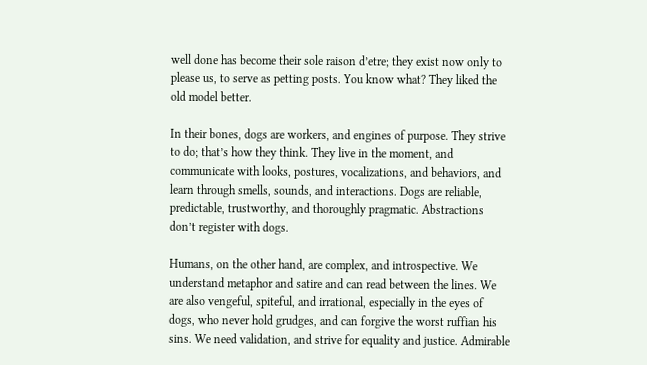well done has become their sole raison d’etre; they exist now only to please us, to serve as petting posts. You know what? They liked the old model better.

In their bones, dogs are workers, and engines of purpose. They strive to do; that’s how they think. They live in the moment, and communicate with looks, postures, vocalizations, and behaviors, and learn through smells, sounds, and interactions. Dogs are reliable, predictable, trustworthy, and thoroughly pragmatic. Abstractions don’t register with dogs.

Humans, on the other hand, are complex, and introspective. We understand metaphor and satire and can read between the lines. We are also vengeful, spiteful, and irrational, especially in the eyes of dogs, who never hold grudges, and can forgive the worst ruffian his sins. We need validation, and strive for equality and justice. Admirable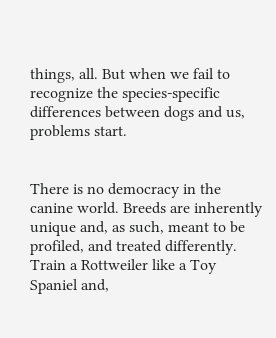things, all. But when we fail to recognize the species-specific differences between dogs and us, problems start.


There is no democracy in the canine world. Breeds are inherently unique and, as such, meant to be profiled, and treated differently. Train a Rottweiler like a Toy Spaniel and,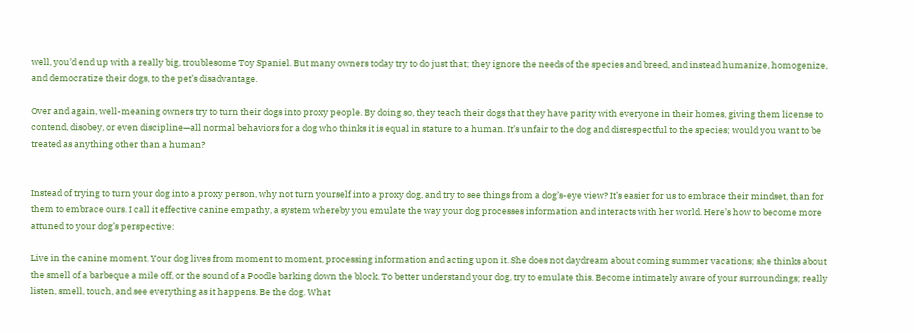well, you’d end up with a really big, troublesome Toy Spaniel. But many owners today try to do just that; they ignore the needs of the species and breed, and instead humanize, homogenize, and democratize their dogs, to the pet’s disadvantage.

Over and again, well-meaning owners try to turn their dogs into proxy people. By doing so, they teach their dogs that they have parity with everyone in their homes, giving them license to contend, disobey, or even discipline—all normal behaviors for a dog who thinks it is equal in stature to a human. It’s unfair to the dog and disrespectful to the species; would you want to be treated as anything other than a human?


Instead of trying to turn your dog into a proxy person, why not turn yourself into a proxy dog, and try to see things from a dog’s-eye view? It’s easier for us to embrace their mindset, than for them to embrace ours. I call it effective canine empathy, a system whereby you emulate the way your dog processes information and interacts with her world. Here’s how to become more attuned to your dog’s perspective:

Live in the canine moment. Your dog lives from moment to moment, processing information and acting upon it. She does not daydream about coming summer vacations; she thinks about the smell of a barbeque a mile off, or the sound of a Poodle barking down the block. To better understand your dog, try to emulate this. Become intimately aware of your surroundings; really listen, smell, touch, and see everything as it happens. Be the dog. What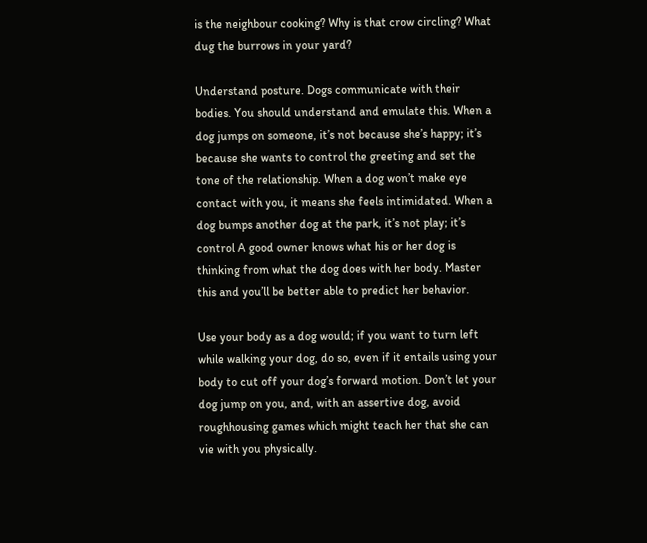is the neighbour cooking? Why is that crow circling? What dug the burrows in your yard?

Understand posture. Dogs communicate with their bodies. You should understand and emulate this. When a dog jumps on someone, it’s not because she’s happy; it’s because she wants to control the greeting and set the tone of the relationship. When a dog won’t make eye contact with you, it means she feels intimidated. When a dog bumps another dog at the park, it’s not play; it’s control A good owner knows what his or her dog is thinking from what the dog does with her body. Master this and you’ll be better able to predict her behavior.

Use your body as a dog would; if you want to turn left while walking your dog, do so, even if it entails using your body to cut off your dog’s forward motion. Don’t let your dog jump on you, and, with an assertive dog, avoid roughhousing games which might teach her that she can vie with you physically.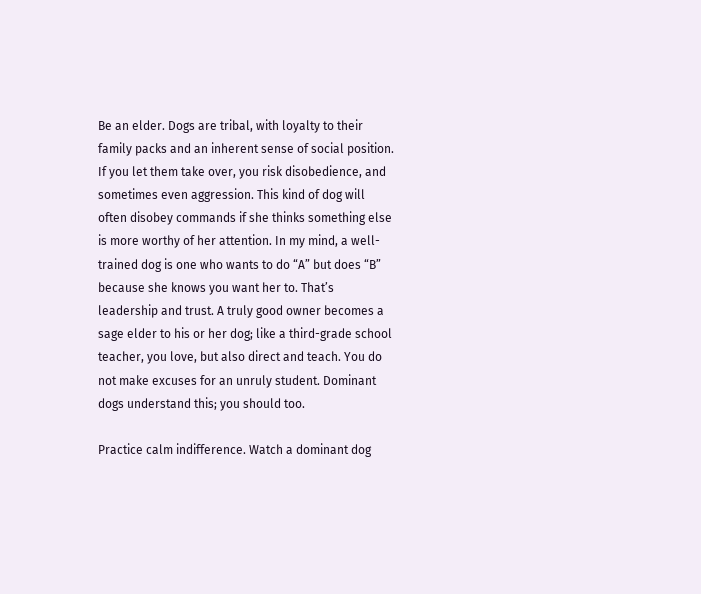Be an elder. Dogs are tribal, with loyalty to their family packs and an inherent sense of social position. If you let them take over, you risk disobedience, and sometimes even aggression. This kind of dog will often disobey commands if she thinks something else is more worthy of her attention. In my mind, a well-trained dog is one who wants to do “A” but does “B” because she knows you want her to. That’s leadership and trust. A truly good owner becomes a sage elder to his or her dog; like a third-grade school teacher, you love, but also direct and teach. You do not make excuses for an unruly student. Dominant dogs understand this; you should too.

Practice calm indifference. Watch a dominant dog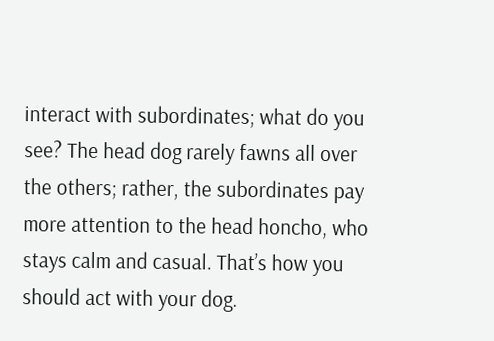interact with subordinates; what do you see? The head dog rarely fawns all over the others; rather, the subordinates pay more attention to the head honcho, who stays calm and casual. That’s how you should act with your dog.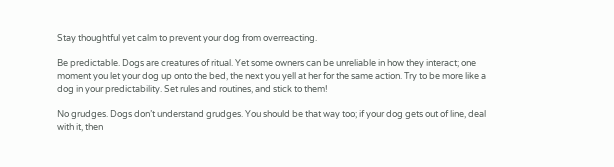Stay thoughtful yet calm to prevent your dog from overreacting.

Be predictable. Dogs are creatures of ritual. Yet some owners can be unreliable in how they interact; one moment you let your dog up onto the bed, the next you yell at her for the same action. Try to be more like a dog in your predictability. Set rules and routines, and stick to them!

No grudges. Dogs don’t understand grudges. You should be that way too; if your dog gets out of line, deal with it, then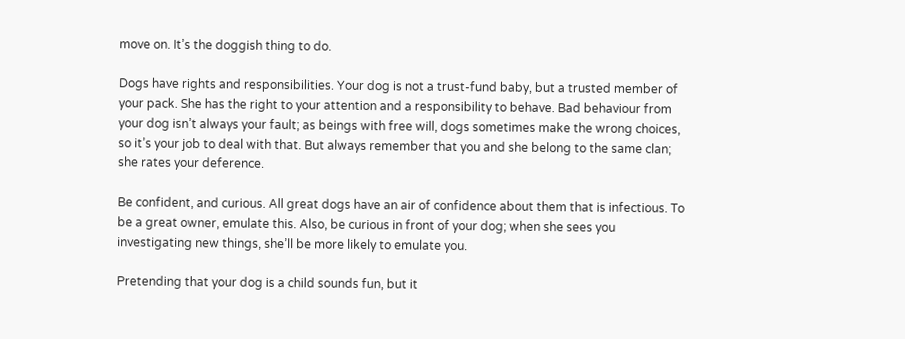move on. It’s the doggish thing to do.

Dogs have rights and responsibilities. Your dog is not a trust-fund baby, but a trusted member of your pack. She has the right to your attention and a responsibility to behave. Bad behaviour from your dog isn’t always your fault; as beings with free will, dogs sometimes make the wrong choices, so it’s your job to deal with that. But always remember that you and she belong to the same clan; she rates your deference.

Be confident, and curious. All great dogs have an air of confidence about them that is infectious. To be a great owner, emulate this. Also, be curious in front of your dog; when she sees you investigating new things, she’ll be more likely to emulate you.

Pretending that your dog is a child sounds fun, but it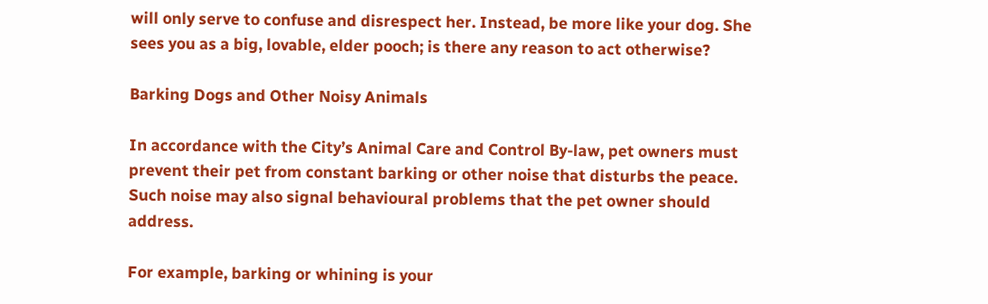will only serve to confuse and disrespect her. Instead, be more like your dog. She sees you as a big, lovable, elder pooch; is there any reason to act otherwise?

Barking Dogs and Other Noisy Animals

In accordance with the City’s Animal Care and Control By-law, pet owners must prevent their pet from constant barking or other noise that disturbs the peace. Such noise may also signal behavioural problems that the pet owner should address.

For example, barking or whining is your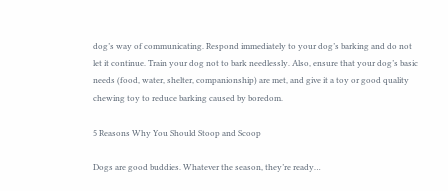dog’s way of communicating. Respond immediately to your dog’s barking and do not let it continue. Train your dog not to bark needlessly. Also, ensure that your dog’s basic needs (food, water, shelter, companionship) are met, and give it a toy or good quality chewing toy to reduce barking caused by boredom.

5 Reasons Why You Should Stoop and Scoop

Dogs are good buddies. Whatever the season, they’re ready…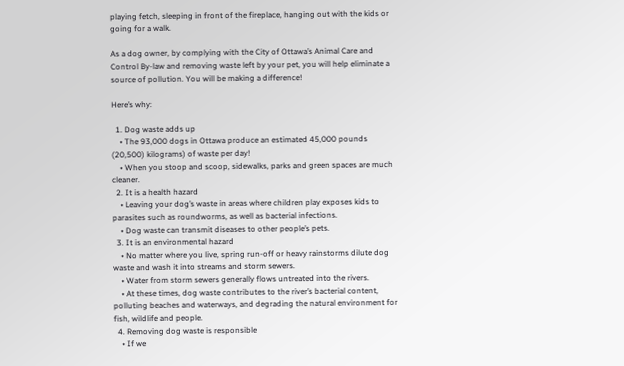playing fetch, sleeping in front of the fireplace, hanging out with the kids or going for a walk.

As a dog owner, by complying with the City of Ottawa’s Animal Care and Control By-law and removing waste left by your pet, you will help eliminate a source of pollution. You will be making a difference!

Here’s why:

  1. Dog waste adds up
    • The 93,000 dogs in Ottawa produce an estimated 45,000 pounds (20,500) kilograms) of waste per day!
    • When you stoop and scoop, sidewalks, parks and green spaces are much cleaner.
  2. It is a health hazard
    • Leaving your dog’s waste in areas where children play exposes kids to parasites such as roundworms, as well as bacterial infections.
    • Dog waste can transmit diseases to other people’s pets.
  3. It is an environmental hazard
    • No matter where you live, spring run-off or heavy rainstorms dilute dog waste and wash it into streams and storm sewers.
    • Water from storm sewers generally flows untreated into the rivers.
    • At these times, dog waste contributes to the river’s bacterial content, polluting beaches and waterways, and degrading the natural environment for fish, wildlife and people.
  4. Removing dog waste is responsible
    • If we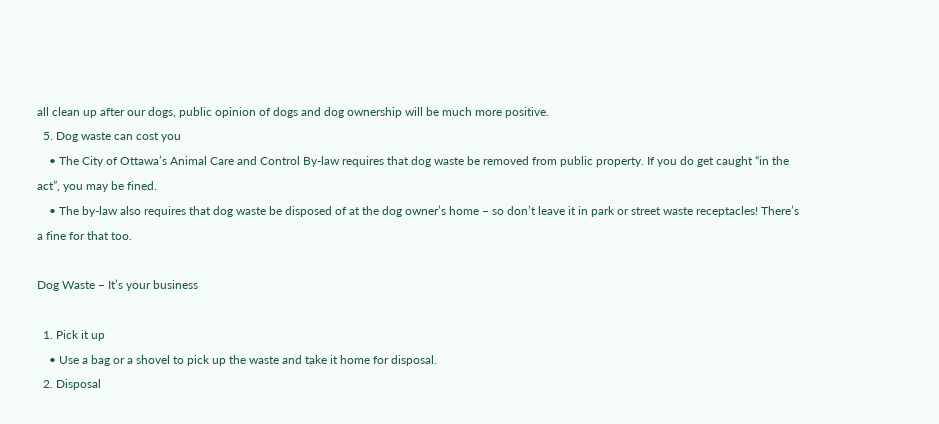all clean up after our dogs, public opinion of dogs and dog ownership will be much more positive.
  5. Dog waste can cost you
    • The City of Ottawa’s Animal Care and Control By-law requires that dog waste be removed from public property. If you do get caught “in the act”, you may be fined.
    • The by-law also requires that dog waste be disposed of at the dog owner’s home – so don’t leave it in park or street waste receptacles! There’s a fine for that too.

Dog Waste – It’s your business

  1. Pick it up
    • Use a bag or a shovel to pick up the waste and take it home for disposal.
  2. Disposal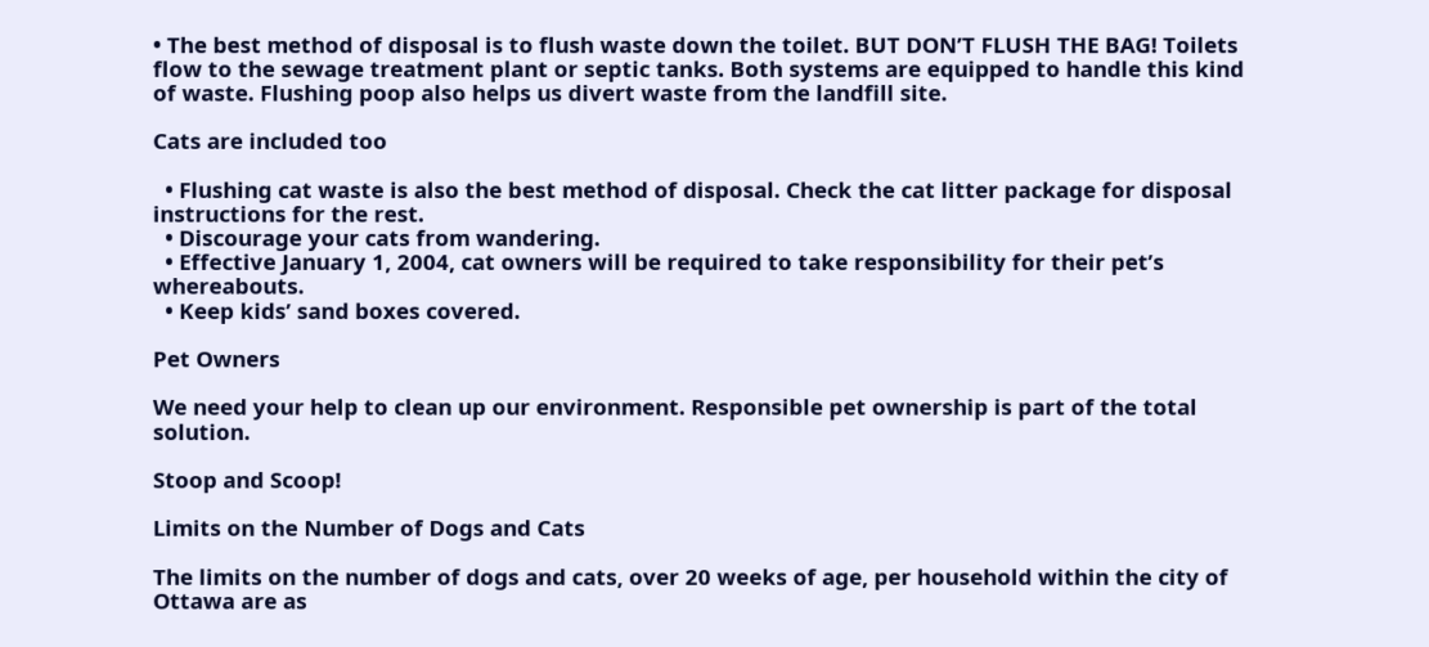• The best method of disposal is to flush waste down the toilet. BUT DON’T FLUSH THE BAG! Toilets flow to the sewage treatment plant or septic tanks. Both systems are equipped to handle this kind of waste. Flushing poop also helps us divert waste from the landfill site.

Cats are included too

  • Flushing cat waste is also the best method of disposal. Check the cat litter package for disposal instructions for the rest.
  • Discourage your cats from wandering.
  • Effective January 1, 2004, cat owners will be required to take responsibility for their pet’s whereabouts.
  • Keep kids’ sand boxes covered.

Pet Owners

We need your help to clean up our environment. Responsible pet ownership is part of the total solution.

Stoop and Scoop!

Limits on the Number of Dogs and Cats

The limits on the number of dogs and cats, over 20 weeks of age, per household within the city of Ottawa are as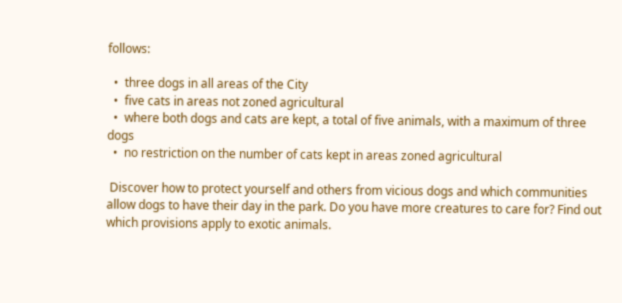follows:

  •  three dogs in all areas of the City
  •  five cats in areas not zoned agricultural
  •  where both dogs and cats are kept, a total of five animals, with a maximum of three dogs
  •  no restriction on the number of cats kept in areas zoned agricultural

 Discover how to protect yourself and others from vicious dogs and which communities allow dogs to have their day in the park. Do you have more creatures to care for? Find out which provisions apply to exotic animals.